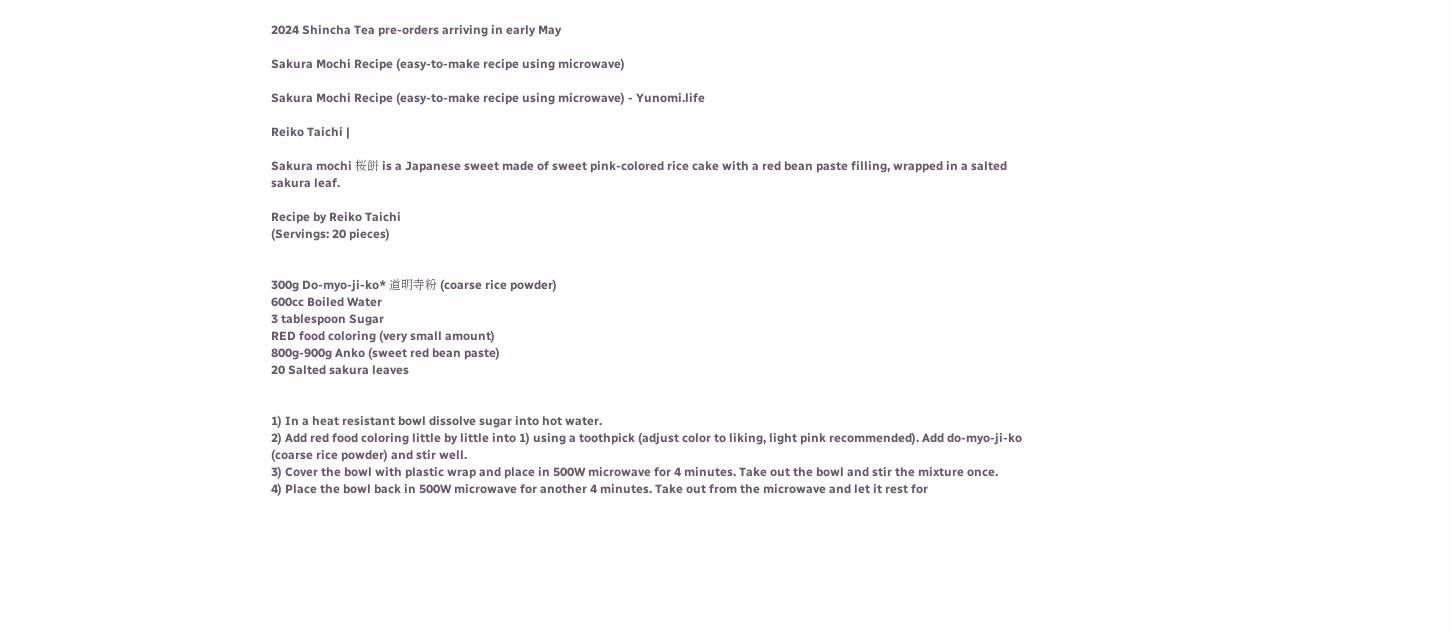2024 Shincha Tea pre-orders arriving in early May

Sakura Mochi Recipe (easy-to-make recipe using microwave)

Sakura Mochi Recipe (easy-to-make recipe using microwave) - Yunomi.life

Reiko Taichi |

Sakura mochi 桜餅 is a Japanese sweet made of sweet pink-colored rice cake with a red bean paste filling, wrapped in a salted sakura leaf.

Recipe by Reiko Taichi
(Servings: 20 pieces)


300g Do-myo-ji-ko* 道明寺粉 (coarse rice powder)
600cc Boiled Water
3 tablespoon Sugar
RED food coloring (very small amount)
800g-900g Anko (sweet red bean paste)
20 Salted sakura leaves


1) In a heat resistant bowl dissolve sugar into hot water.
2) Add red food coloring little by little into 1) using a toothpick (adjust color to liking, light pink recommended). Add do-myo-ji-ko (coarse rice powder) and stir well.
3) Cover the bowl with plastic wrap and place in 500W microwave for 4 minutes. Take out the bowl and stir the mixture once.
4) Place the bowl back in 500W microwave for another 4 minutes. Take out from the microwave and let it rest for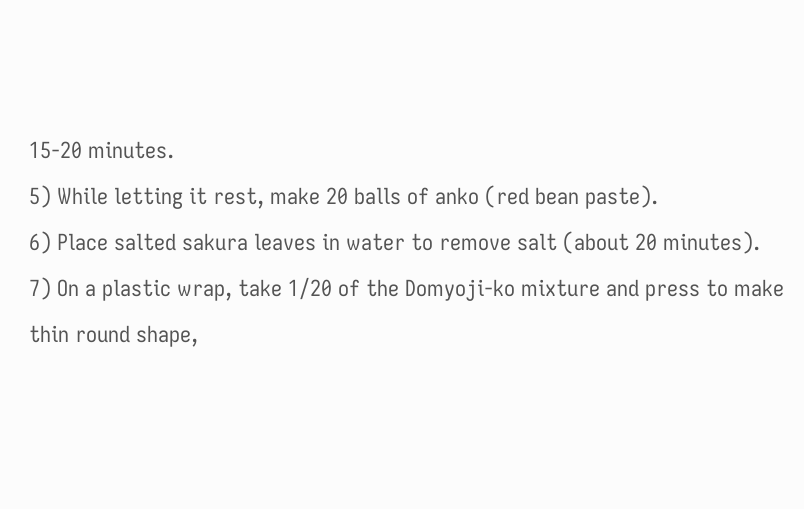15-20 minutes.
5) While letting it rest, make 20 balls of anko (red bean paste).
6) Place salted sakura leaves in water to remove salt (about 20 minutes).
7) On a plastic wrap, take 1/20 of the Domyoji-ko mixture and press to make thin round shape,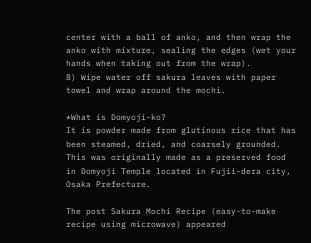center with a ball of anko, and then wrap the anko with mixture, sealing the edges (wet your hands when taking out from the wrap).
8) Wipe water off sakura leaves with paper towel and wrap around the mochi.

*What is Domyoji-ko?
It is powder made from glutinous rice that has been steamed, dried, and coarsely grounded. This was originally made as a preserved food in Domyoji Temple located in Fujii-dera city, Osaka Prefecture.

The post Sakura Mochi Recipe (easy-to-make recipe using microwave) appeared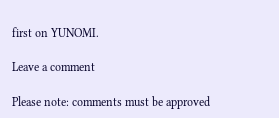first on YUNOMI.

Leave a comment

Please note: comments must be approved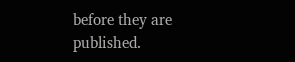before they are published.